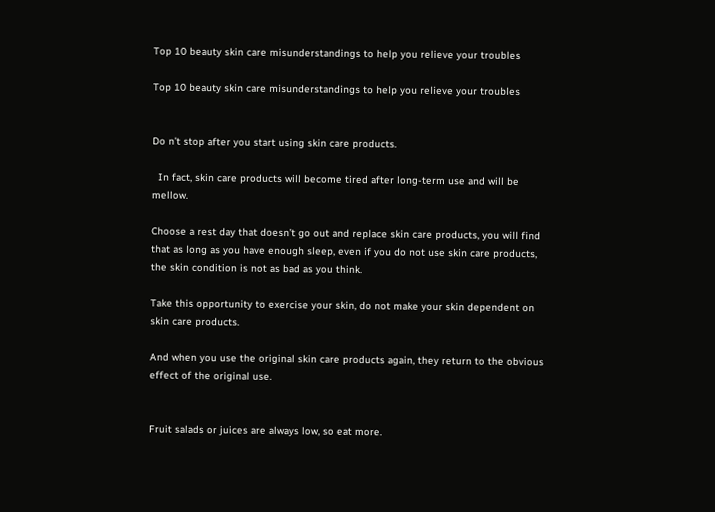Top 10 beauty skin care misunderstandings to help you relieve your troubles

Top 10 beauty skin care misunderstandings to help you relieve your troubles


Do n’t stop after you start using skin care products.

  In fact, skin care products will become tired after long-term use and will be mellow.

Choose a rest day that doesn’t go out and replace skin care products, you will find that as long as you have enough sleep, even if you do not use skin care products, the skin condition is not as bad as you think.

Take this opportunity to exercise your skin, do not make your skin dependent on skin care products.

And when you use the original skin care products again, they return to the obvious effect of the original use.


Fruit salads or juices are always low, so eat more.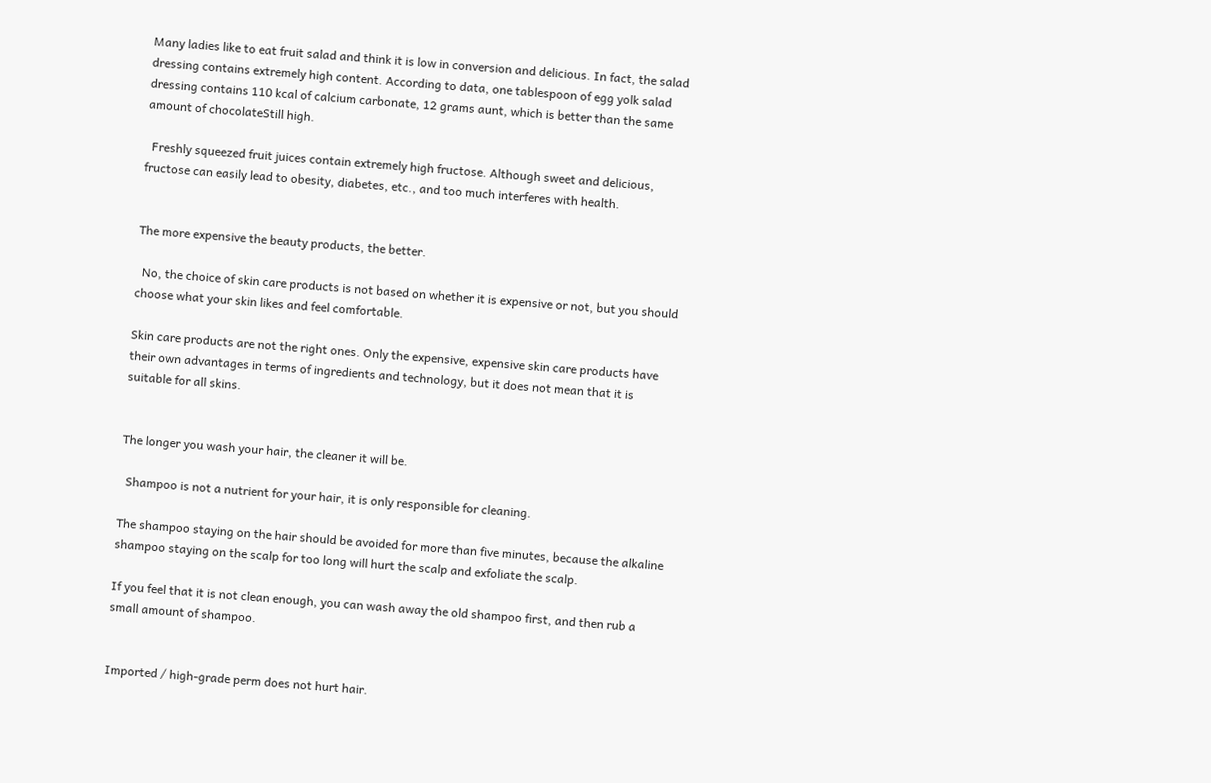Many ladies like to eat fruit salad and think it is low in conversion and delicious. In fact, the salad dressing contains extremely high content. According to data, one tablespoon of egg yolk salad dressing contains 110 kcal of calcium carbonate, 12 grams aunt, which is better than the same amount of chocolateStill high.

  Freshly squeezed fruit juices contain extremely high fructose. Although sweet and delicious, fructose can easily lead to obesity, diabetes, etc., and too much interferes with health.


The more expensive the beauty products, the better.

  No, the choice of skin care products is not based on whether it is expensive or not, but you should choose what your skin likes and feel comfortable.

Skin care products are not the right ones. Only the expensive, expensive skin care products have their own advantages in terms of ingredients and technology, but it does not mean that it is suitable for all skins.


The longer you wash your hair, the cleaner it will be.

  Shampoo is not a nutrient for your hair, it is only responsible for cleaning.

The shampoo staying on the hair should be avoided for more than five minutes, because the alkaline shampoo staying on the scalp for too long will hurt the scalp and exfoliate the scalp.

If you feel that it is not clean enough, you can wash away the old shampoo first, and then rub a small amount of shampoo.


Imported / high-grade perm does not hurt hair.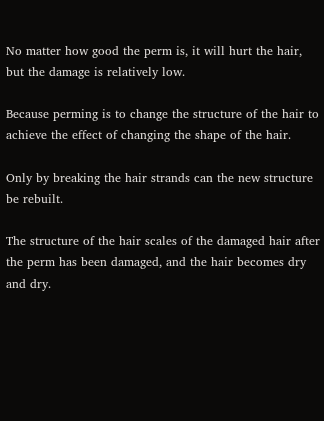No matter how good the perm is, it will hurt the hair, but the damage is relatively low.

Because perming is to change the structure of the hair to achieve the effect of changing the shape of the hair.

Only by breaking the hair strands can the new structure be rebuilt.

The structure of the hair scales of the damaged hair after the perm has been damaged, and the hair becomes dry and dry.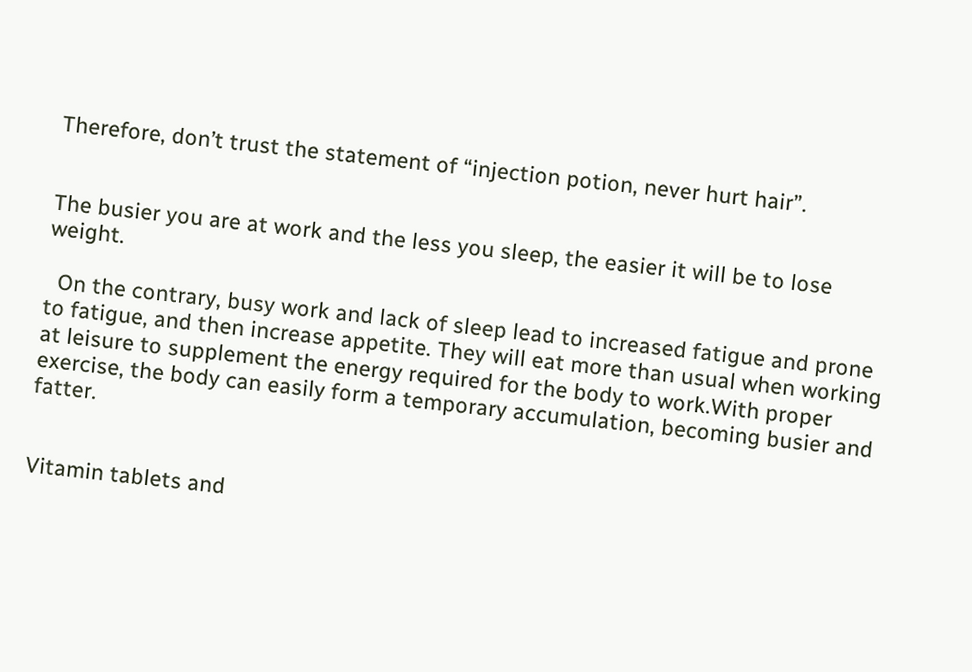Therefore, don’t trust the statement of “injection potion, never hurt hair”.


The busier you are at work and the less you sleep, the easier it will be to lose weight.

  On the contrary, busy work and lack of sleep lead to increased fatigue and prone to fatigue, and then increase appetite. They will eat more than usual when working at leisure to supplement the energy required for the body to work.With proper exercise, the body can easily form a temporary accumulation, becoming busier and fatter.


Vitamin tablets and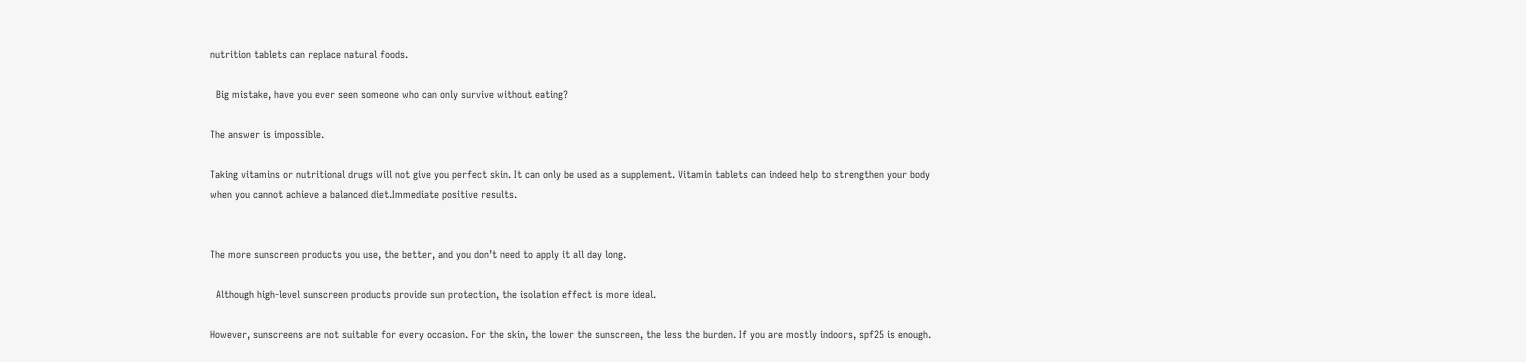nutrition tablets can replace natural foods.

  Big mistake, have you ever seen someone who can only survive without eating?

The answer is impossible.

Taking vitamins or nutritional drugs will not give you perfect skin. It can only be used as a supplement. Vitamin tablets can indeed help to strengthen your body when you cannot achieve a balanced diet.Immediate positive results.


The more sunscreen products you use, the better, and you don’t need to apply it all day long.

  Although high-level sunscreen products provide sun protection, the isolation effect is more ideal.

However, sunscreens are not suitable for every occasion. For the skin, the lower the sunscreen, the less the burden. If you are mostly indoors, spf25 is enough.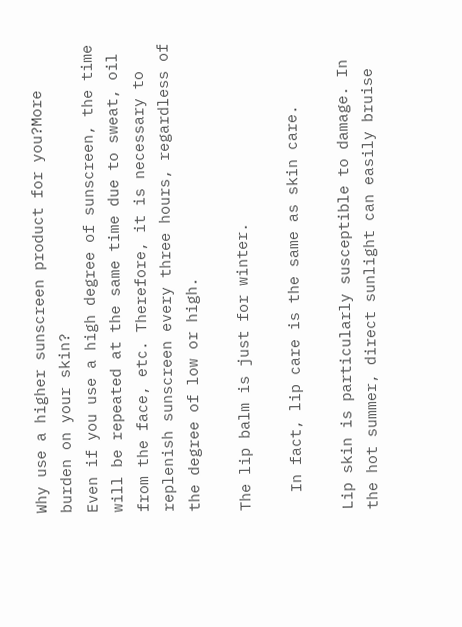Why use a higher sunscreen product for you?More burden on your skin?
Even if you use a high degree of sunscreen, the time will be repeated at the same time due to sweat, oil from the face, etc. Therefore, it is necessary to replenish sunscreen every three hours, regardless of the degree of low or high.

The lip balm is just for winter.

  In fact, lip care is the same as skin care.

Lip skin is particularly susceptible to damage. In the hot summer, direct sunlight can easily bruise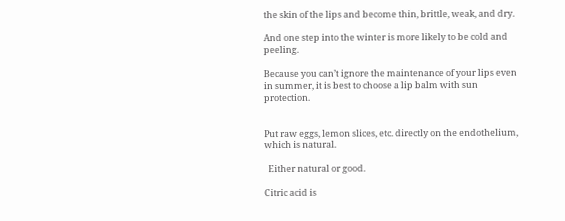the skin of the lips and become thin, brittle, weak, and dry.

And one step into the winter is more likely to be cold and peeling.

Because you can’t ignore the maintenance of your lips even in summer, it is best to choose a lip balm with sun protection.


Put raw eggs, lemon slices, etc. directly on the endothelium, which is natural.

  Either natural or good.

Citric acid is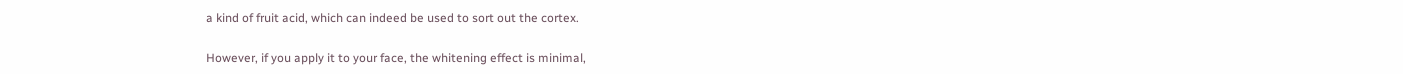a kind of fruit acid, which can indeed be used to sort out the cortex.

However, if you apply it to your face, the whitening effect is minimal,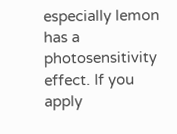especially lemon has a photosensitivity effect. If you apply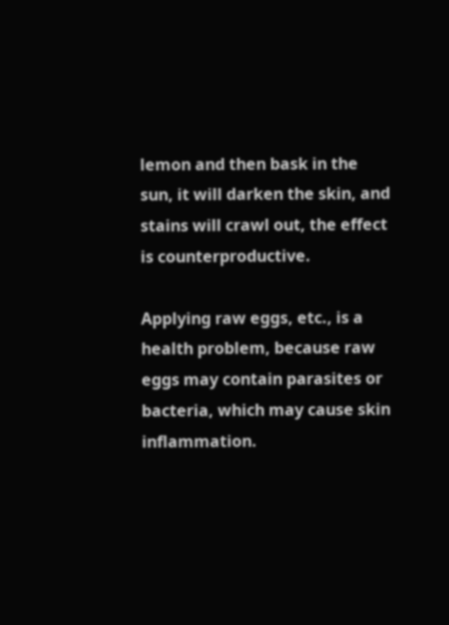lemon and then bask in the sun, it will darken the skin, and stains will crawl out, the effect is counterproductive.

Applying raw eggs, etc., is a health problem, because raw eggs may contain parasites or bacteria, which may cause skin inflammation.